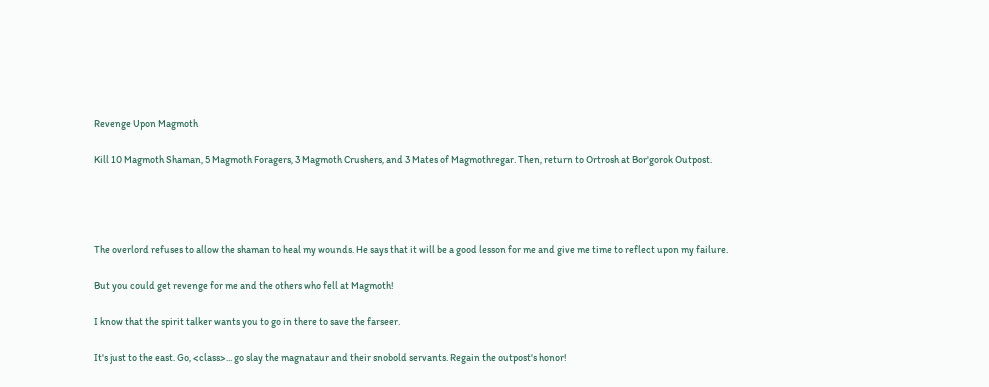Revenge Upon Magmoth

Kill 10 Magmoth Shaman, 5 Magmoth Foragers, 3 Magmoth Crushers, and 3 Mates of Magmothregar. Then, return to Ortrosh at Bor'gorok Outpost.




The overlord refuses to allow the shaman to heal my wounds. He says that it will be a good lesson for me and give me time to reflect upon my failure.

But you could get revenge for me and the others who fell at Magmoth!

I know that the spirit talker wants you to go in there to save the farseer.

It's just to the east. Go, <class>... go slay the magnataur and their snobold servants. Regain the outpost's honor!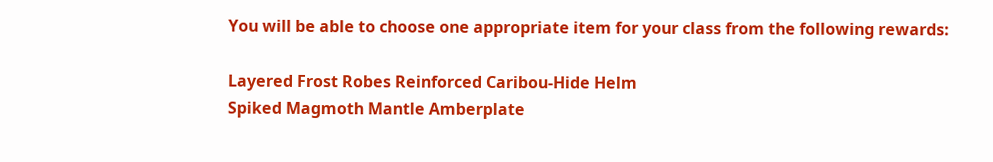You will be able to choose one appropriate item for your class from the following rewards:

Layered Frost Robes Reinforced Caribou-Hide Helm
Spiked Magmoth Mantle Amberplate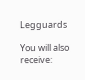Legguards

You will also receive: